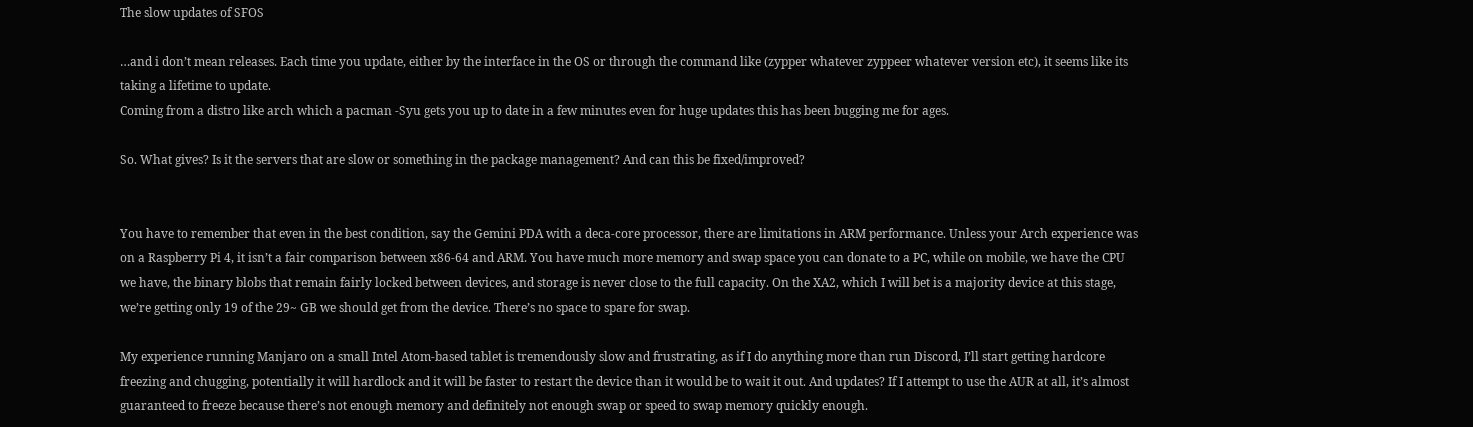The slow updates of SFOS

…and i don’t mean releases. Each time you update, either by the interface in the OS or through the command like (zypper whatever zyppeer whatever version etc), it seems like its taking a lifetime to update.
Coming from a distro like arch which a pacman -Syu gets you up to date in a few minutes even for huge updates this has been bugging me for ages.

So. What gives? Is it the servers that are slow or something in the package management? And can this be fixed/improved?


You have to remember that even in the best condition, say the Gemini PDA with a deca-core processor, there are limitations in ARM performance. Unless your Arch experience was on a Raspberry Pi 4, it isn’t a fair comparison between x86-64 and ARM. You have much more memory and swap space you can donate to a PC, while on mobile, we have the CPU we have, the binary blobs that remain fairly locked between devices, and storage is never close to the full capacity. On the XA2, which I will bet is a majority device at this stage, we’re getting only 19 of the 29~ GB we should get from the device. There’s no space to spare for swap.

My experience running Manjaro on a small Intel Atom-based tablet is tremendously slow and frustrating, as if I do anything more than run Discord, I’ll start getting hardcore freezing and chugging, potentially it will hardlock and it will be faster to restart the device than it would be to wait it out. And updates? If I attempt to use the AUR at all, it’s almost guaranteed to freeze because there’s not enough memory and definitely not enough swap or speed to swap memory quickly enough.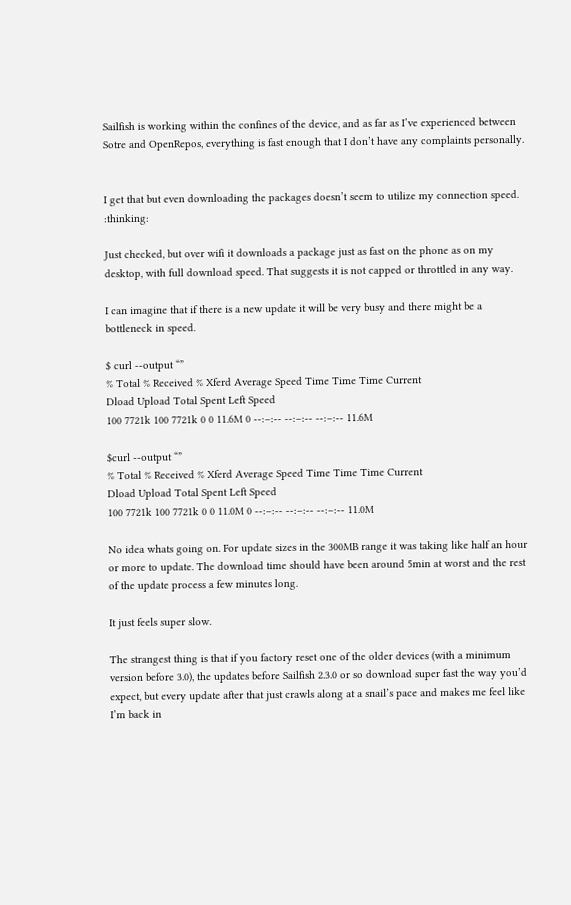Sailfish is working within the confines of the device, and as far as I’ve experienced between Sotre and OpenRepos, everything is fast enough that I don’t have any complaints personally.


I get that but even downloading the packages doesn’t seem to utilize my connection speed. :thinking:

Just checked, but over wifi it downloads a package just as fast on the phone as on my desktop, with full download speed. That suggests it is not capped or throttled in any way.

I can imagine that if there is a new update it will be very busy and there might be a bottleneck in speed.

$ curl --output “”
% Total % Received % Xferd Average Speed Time Time Time Current
Dload Upload Total Spent Left Speed
100 7721k 100 7721k 0 0 11.6M 0 --:–:-- --:–:-- --:–:-- 11.6M

$curl --output “”
% Total % Received % Xferd Average Speed Time Time Time Current
Dload Upload Total Spent Left Speed
100 7721k 100 7721k 0 0 11.0M 0 --:–:-- --:–:-- --:–:-- 11.0M

No idea whats going on. For update sizes in the 300MB range it was taking like half an hour or more to update. The download time should have been around 5min at worst and the rest of the update process a few minutes long.

It just feels super slow.

The strangest thing is that if you factory reset one of the older devices (with a minimum version before 3.0), the updates before Sailfish 2.3.0 or so download super fast the way you’d expect, but every update after that just crawls along at a snail’s pace and makes me feel like I’m back in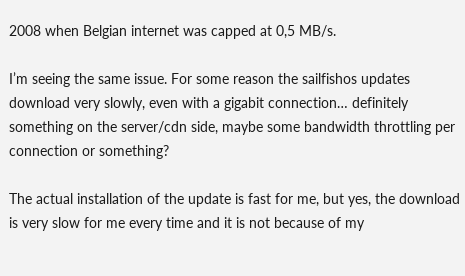2008 when Belgian internet was capped at 0,5 MB/s.

I’m seeing the same issue. For some reason the sailfishos updates download very slowly, even with a gigabit connection… definitely something on the server/cdn side, maybe some bandwidth throttling per connection or something?

The actual installation of the update is fast for me, but yes, the download is very slow for me every time and it is not because of my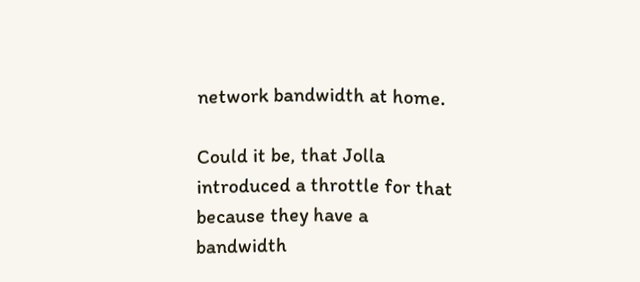network bandwidth at home.

Could it be, that Jolla introduced a throttle for that because they have a bandwidth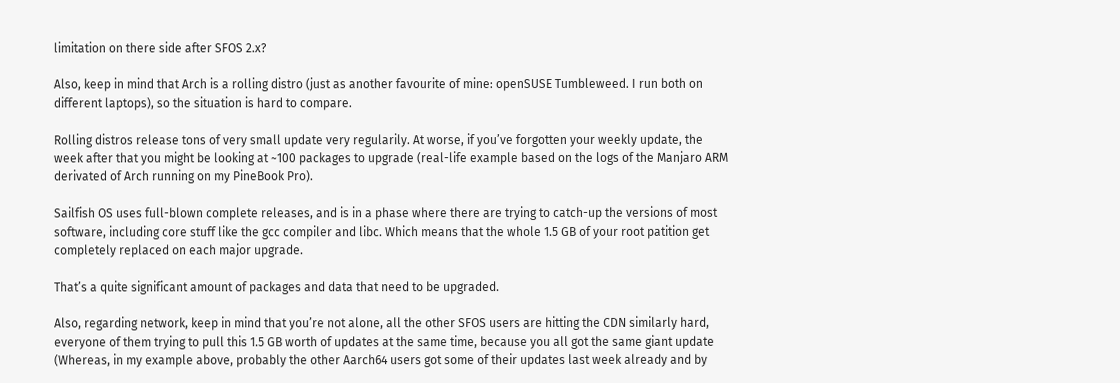limitation on there side after SFOS 2.x?

Also, keep in mind that Arch is a rolling distro (just as another favourite of mine: openSUSE Tumbleweed. I run both on different laptops), so the situation is hard to compare.

Rolling distros release tons of very small update very regularily. At worse, if you’ve forgotten your weekly update, the week after that you might be looking at ~100 packages to upgrade (real-life example based on the logs of the Manjaro ARM derivated of Arch running on my PineBook Pro).

Sailfish OS uses full-blown complete releases, and is in a phase where there are trying to catch-up the versions of most software, including core stuff like the gcc compiler and libc. Which means that the whole 1.5 GB of your root patition get completely replaced on each major upgrade.

That’s a quite significant amount of packages and data that need to be upgraded.

Also, regarding network, keep in mind that you’re not alone, all the other SFOS users are hitting the CDN similarly hard, everyone of them trying to pull this 1.5 GB worth of updates at the same time, because you all got the same giant update (Whereas, in my example above, probably the other Aarch64 users got some of their updates last week already and by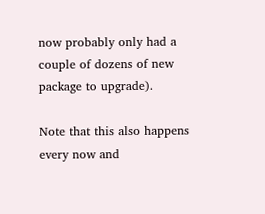now probably only had a couple of dozens of new package to upgrade).

Note that this also happens every now and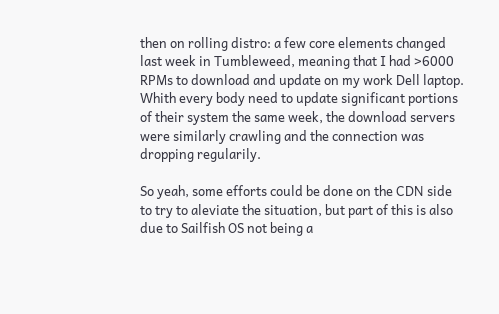then on rolling distro: a few core elements changed last week in Tumbleweed, meaning that I had >6000 RPMs to download and update on my work Dell laptop. Whith every body need to update significant portions of their system the same week, the download servers were similarly crawling and the connection was dropping regularily.

So yeah, some efforts could be done on the CDN side to try to aleviate the situation, but part of this is also due to Sailfish OS not being a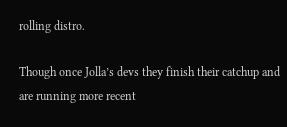rolling distro.

Though once Jolla’s devs they finish their catchup and are running more recent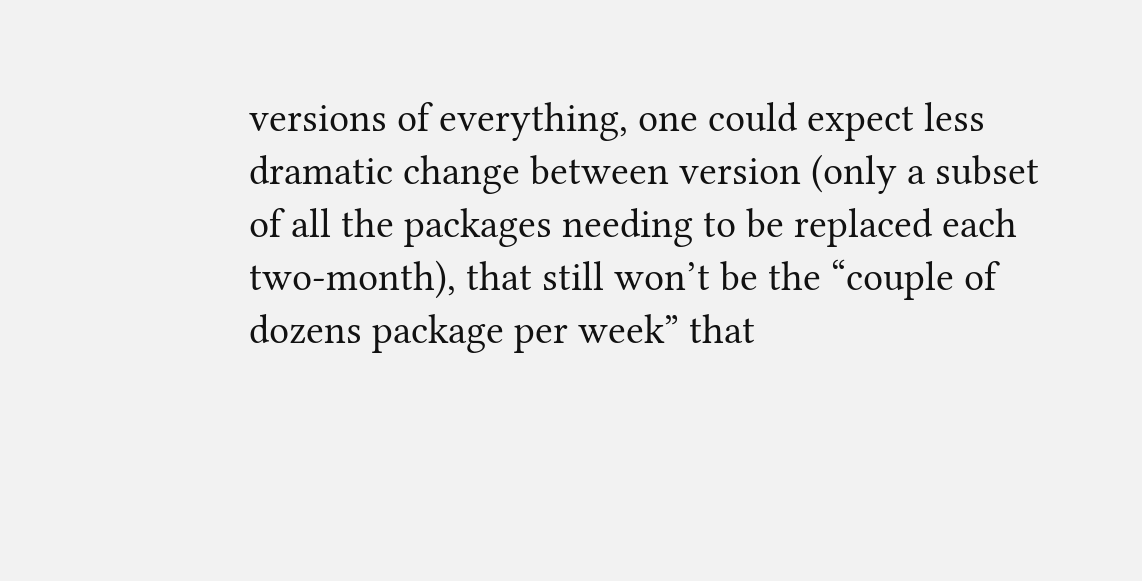versions of everything, one could expect less dramatic change between version (only a subset of all the packages needing to be replaced each two-month), that still won’t be the “couple of dozens package per week” that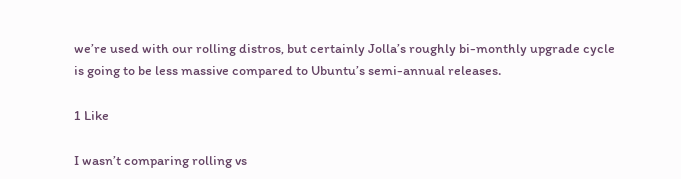we’re used with our rolling distros, but certainly Jolla’s roughly bi-monthly upgrade cycle is going to be less massive compared to Ubuntu’s semi-annual releases.

1 Like

I wasn’t comparing rolling vs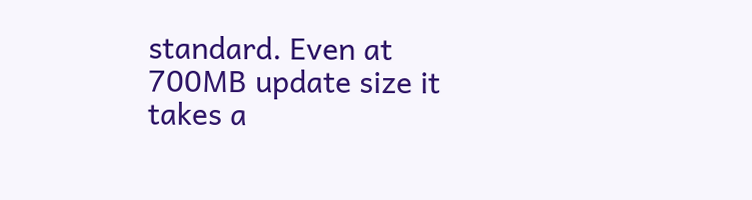standard. Even at 700MB update size it takes a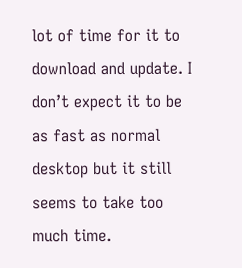lot of time for it to download and update. I don’t expect it to be as fast as normal desktop but it still seems to take too much time.